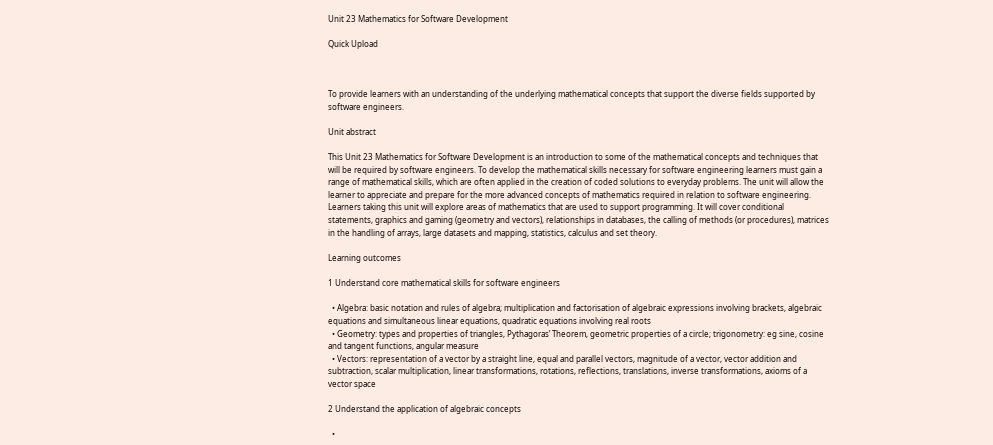Unit 23 Mathematics for Software Development

Quick Upload



To provide learners with an understanding of the underlying mathematical concepts that support the diverse fields supported by software engineers.

Unit abstract

This Unit 23 Mathematics for Software Development is an introduction to some of the mathematical concepts and techniques that will be required by software engineers. To develop the mathematical skills necessary for software engineering learners must gain a range of mathematical skills, which are often applied in the creation of coded solutions to everyday problems. The unit will allow the learner to appreciate and prepare for the more advanced concepts of mathematics required in relation to software engineering. Learners taking this unit will explore areas of mathematics that are used to support programming. It will cover conditional statements, graphics and gaming (geometry and vectors), relationships in databases, the calling of methods (or procedures), matrices in the handling of arrays, large datasets and mapping, statistics, calculus and set theory.

Learning outcomes

1 Understand core mathematical skills for software engineers

  • Algebra: basic notation and rules of algebra; multiplication and factorisation of algebraic expressions involving brackets, algebraic equations and simultaneous linear equations, quadratic equations involving real roots
  • Geometry: types and properties of triangles, Pythagoras’ Theorem, geometric properties of a circle; trigonometry: eg sine, cosine and tangent functions, angular measure
  • Vectors: representation of a vector by a straight line, equal and parallel vectors, magnitude of a vector, vector addition and subtraction, scalar multiplication, linear transformations, rotations, reflections, translations, inverse transformations, axioms of a vector space

2 Understand the application of algebraic concepts

  •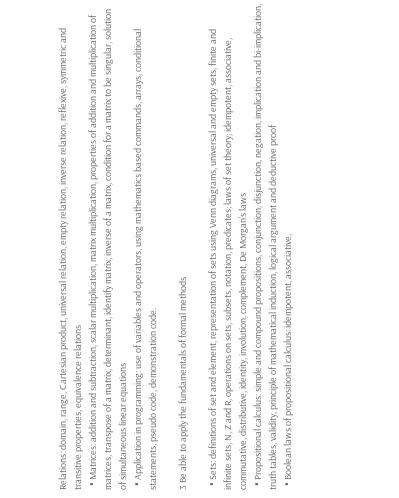Relations: domain, range, Cartesian product, universal relation, empty relation, inverse relation, reflexive, symmetric and transitive properties, equivalence relations
  • Matrices: addition and subtraction, scalar multiplication, matrix multiplication, properties of addition and multiplication of matrices, transpose of a matrix, determinant, identify matrix, inverse of a matrix, condition for a matrix to be singular, solution of simultaneous linear equations
  • Application in programming: use of variables and operators, using mathematics based commands, arrays, conditional statements, pseudo code, demonstration code.

3 Be able to apply the fundamentals of formal methods

  • Sets: definitions of set and element, representation of sets using Venn diagrams, universal and empty sets, finite and infinite sets, N, Z and R, operations on sets, subsets, notation, predicates; laws of set theory; idempotent, associative, commutative, distributive, identity, involution, complement, De Morgan’s laws
  • Propositional calculus: simple and compound propositions, conjunction, disjunction, negation, implication and bi-implication, truth tables, validity, principle of mathematical induction, logical argument and deductive proof
  • Boolean laws of propositional calculus: idempotent, associative,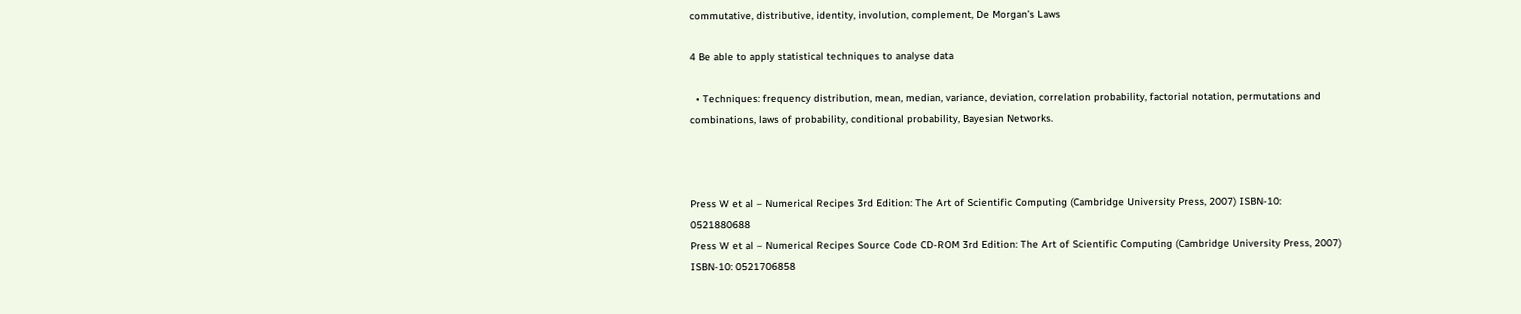commutative, distributive, identity, involution, complement, De Morgan’s Laws

4 Be able to apply statistical techniques to analyse data

  • Techniques: frequency distribution, mean, median, variance, deviation, correlation probability, factorial notation, permutations and combinations, laws of probability, conditional probability, Bayesian Networks.



Press W et al – Numerical Recipes 3rd Edition: The Art of Scientific Computing (Cambridge University Press, 2007) ISBN-10: 0521880688
Press W et al – Numerical Recipes Source Code CD-ROM 3rd Edition: The Art of Scientific Computing (Cambridge University Press, 2007) ISBN-10: 0521706858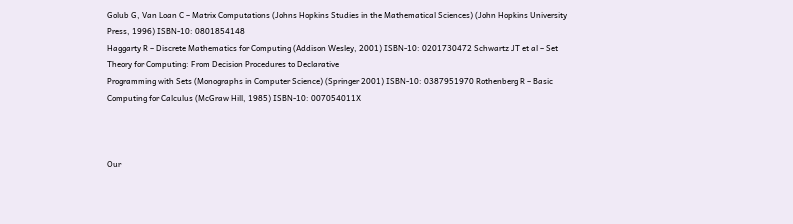Golub G, Van Loan C – Matrix Computations (Johns Hopkins Studies in the Mathematical Sciences) (John Hopkins University Press, 1996) ISBN-10: 0801854148
Haggarty R – Discrete Mathematics for Computing (Addison Wesley, 2001) ISBN-10: 0201730472 Schwartz JT et al – Set Theory for Computing: From Decision Procedures to Declarative
Programming with Sets (Monographs in Computer Science) (Springer 2001) ISBN-10: 0387951970 Rothenberg R – Basic Computing for Calculus (McGraw Hill, 1985) ISBN-10: 007054011X



Our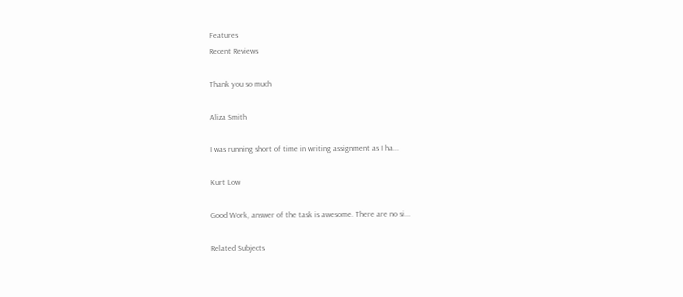Features
Recent Reviews

Thank you so much

Aliza Smith

I was running short of time in writing assignment as I ha...

Kurt Low

Good Work, answer of the task is awesome. There are no si...

Related Subjects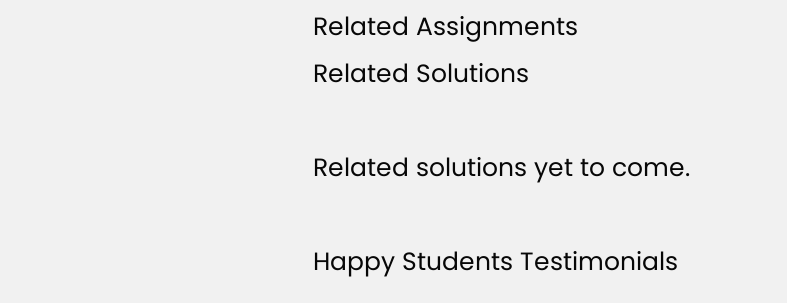Related Assignments
Related Solutions

Related solutions yet to come.

Happy Students Testimonials